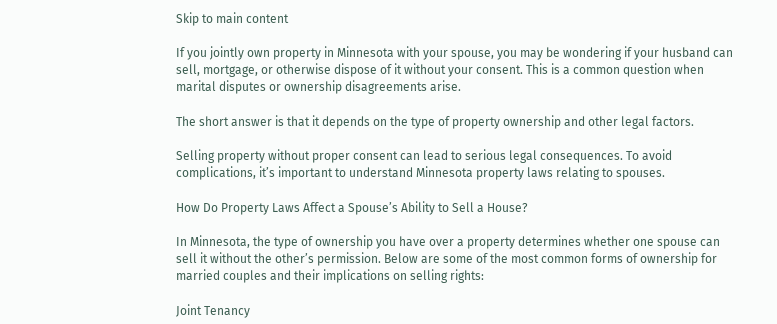Skip to main content

If you jointly own property in Minnesota with your spouse, you may be wondering if your husband can sell, mortgage, or otherwise dispose of it without your consent. This is a common question when marital disputes or ownership disagreements arise.

The short answer is that it depends on the type of property ownership and other legal factors.

Selling property without proper consent can lead to serious legal consequences. To avoid complications, it’s important to understand Minnesota property laws relating to spouses.

How Do Property Laws Affect a Spouse’s Ability to Sell a House?

In Minnesota, the type of ownership you have over a property determines whether one spouse can sell it without the other’s permission. Below are some of the most common forms of ownership for married couples and their implications on selling rights:

Joint Tenancy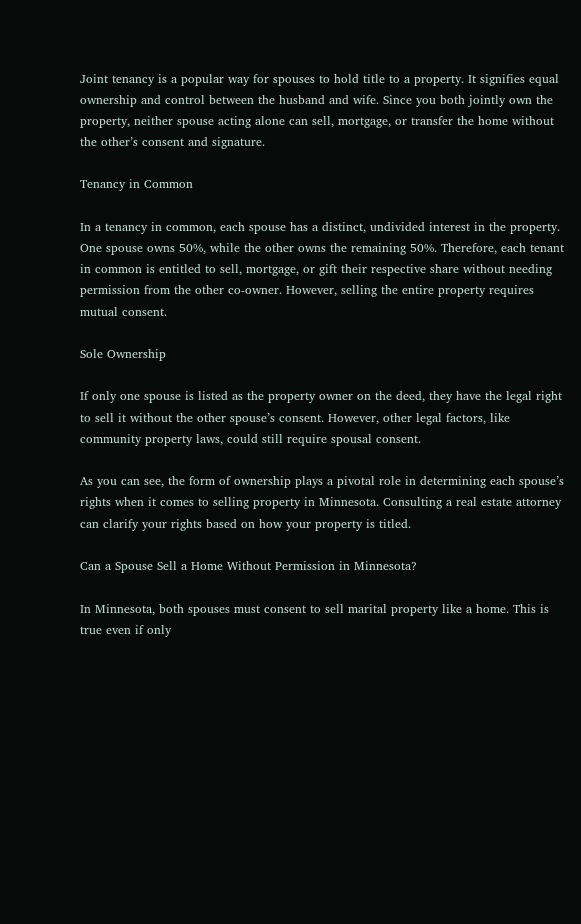Joint tenancy is a popular way for spouses to hold title to a property. It signifies equal ownership and control between the husband and wife. Since you both jointly own the property, neither spouse acting alone can sell, mortgage, or transfer the home without the other’s consent and signature.

Tenancy in Common

In a tenancy in common, each spouse has a distinct, undivided interest in the property. One spouse owns 50%, while the other owns the remaining 50%. Therefore, each tenant in common is entitled to sell, mortgage, or gift their respective share without needing permission from the other co-owner. However, selling the entire property requires mutual consent.

Sole Ownership

If only one spouse is listed as the property owner on the deed, they have the legal right to sell it without the other spouse’s consent. However, other legal factors, like community property laws, could still require spousal consent.

As you can see, the form of ownership plays a pivotal role in determining each spouse’s rights when it comes to selling property in Minnesota. Consulting a real estate attorney can clarify your rights based on how your property is titled.

Can a Spouse Sell a Home Without Permission in Minnesota?

In Minnesota, both spouses must consent to sell marital property like a home. This is true even if only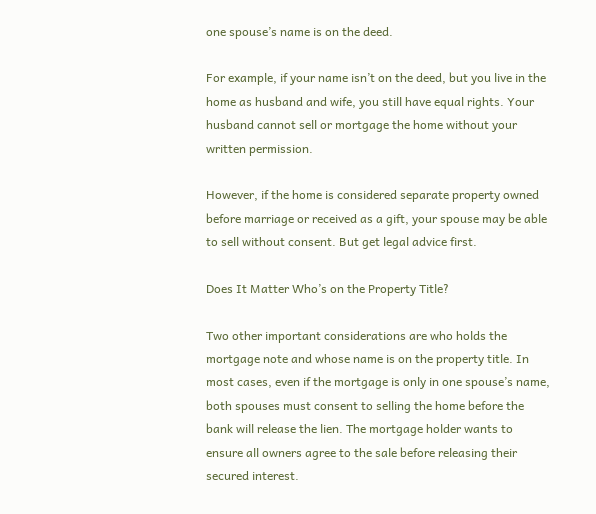one spouse’s name is on the deed.

For example, if your name isn’t on the deed, but you live in the home as husband and wife, you still have equal rights. Your husband cannot sell or mortgage the home without your written permission.

However, if the home is considered separate property owned before marriage or received as a gift, your spouse may be able to sell without consent. But get legal advice first.

Does It Matter Who’s on the Property Title?

Two other important considerations are who holds the mortgage note and whose name is on the property title. In most cases, even if the mortgage is only in one spouse’s name, both spouses must consent to selling the home before the bank will release the lien. The mortgage holder wants to ensure all owners agree to the sale before releasing their secured interest.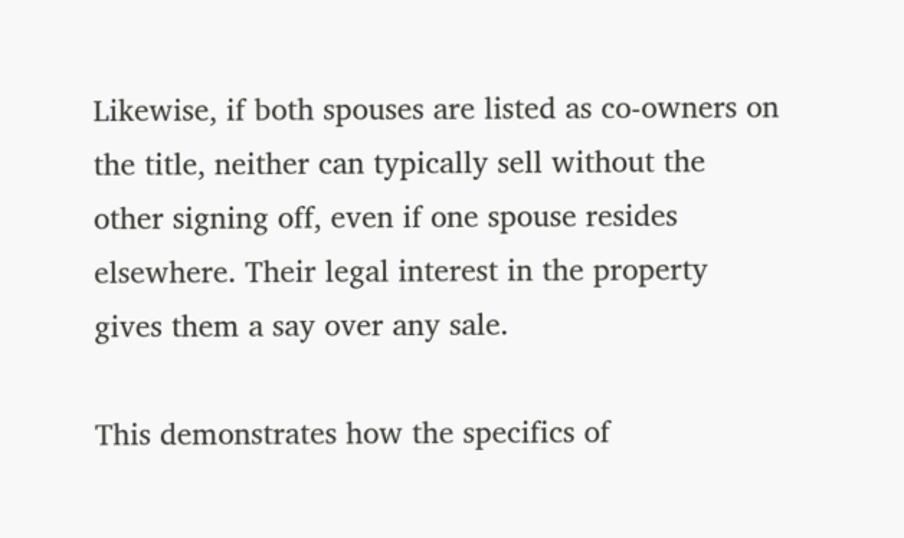Likewise, if both spouses are listed as co-owners on the title, neither can typically sell without the other signing off, even if one spouse resides elsewhere. Their legal interest in the property gives them a say over any sale.

This demonstrates how the specifics of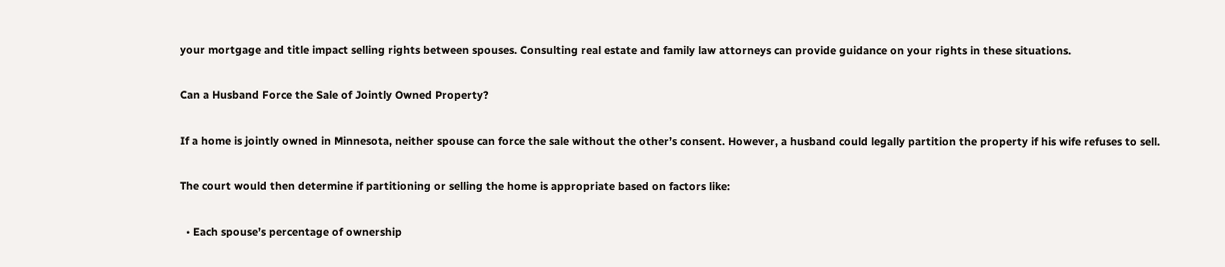your mortgage and title impact selling rights between spouses. Consulting real estate and family law attorneys can provide guidance on your rights in these situations.

Can a Husband Force the Sale of Jointly Owned Property?

If a home is jointly owned in Minnesota, neither spouse can force the sale without the other’s consent. However, a husband could legally partition the property if his wife refuses to sell.

The court would then determine if partitioning or selling the home is appropriate based on factors like:

  • Each spouse’s percentage of ownership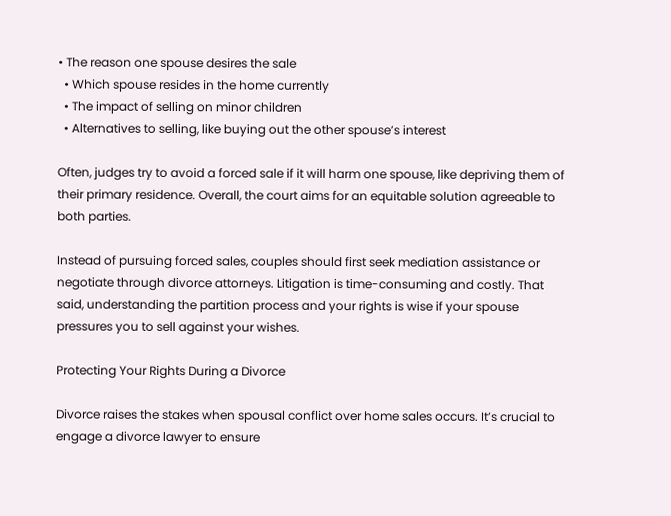• The reason one spouse desires the sale
  • Which spouse resides in the home currently
  • The impact of selling on minor children
  • Alternatives to selling, like buying out the other spouse’s interest

Often, judges try to avoid a forced sale if it will harm one spouse, like depriving them of their primary residence. Overall, the court aims for an equitable solution agreeable to both parties.

Instead of pursuing forced sales, couples should first seek mediation assistance or negotiate through divorce attorneys. Litigation is time-consuming and costly. That said, understanding the partition process and your rights is wise if your spouse pressures you to sell against your wishes.

Protecting Your Rights During a Divorce

Divorce raises the stakes when spousal conflict over home sales occurs. It’s crucial to engage a divorce lawyer to ensure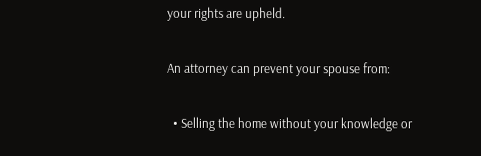your rights are upheld.

An attorney can prevent your spouse from:

  • Selling the home without your knowledge or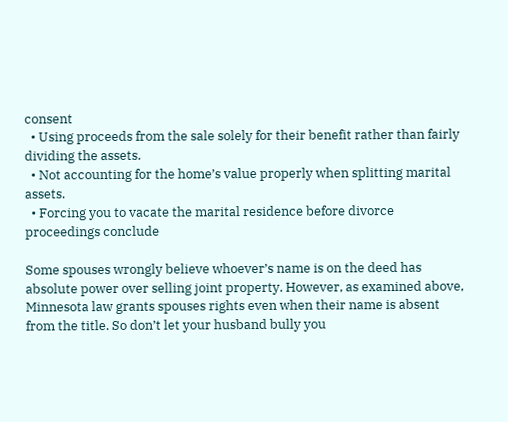consent
  • Using proceeds from the sale solely for their benefit rather than fairly dividing the assets.
  • Not accounting for the home’s value properly when splitting marital assets.
  • Forcing you to vacate the marital residence before divorce proceedings conclude

Some spouses wrongly believe whoever’s name is on the deed has absolute power over selling joint property. However, as examined above, Minnesota law grants spouses rights even when their name is absent from the title. So don’t let your husband bully you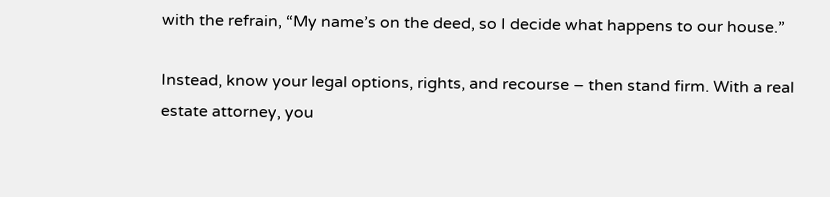with the refrain, “My name’s on the deed, so I decide what happens to our house.”

Instead, know your legal options, rights, and recourse – then stand firm. With a real estate attorney, you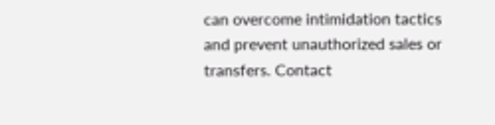can overcome intimidation tactics and prevent unauthorized sales or transfers. Contact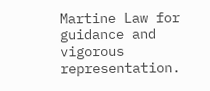Martine Law for guidance and vigorous representation.